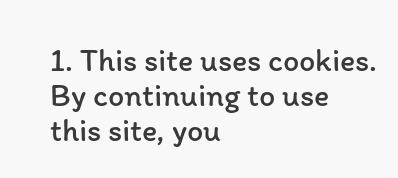1. This site uses cookies. By continuing to use this site, you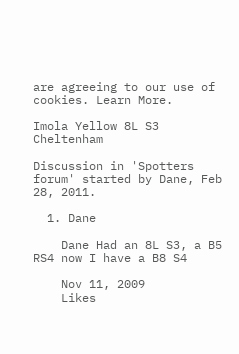are agreeing to our use of cookies. Learn More.

Imola Yellow 8L S3 Cheltenham

Discussion in 'Spotters forum' started by Dane, Feb 28, 2011.

  1. Dane

    Dane Had an 8L S3, a B5 RS4 now I have a B8 S4

    Nov 11, 2009
    Likes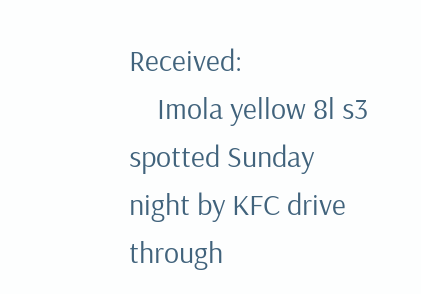Received:
    Imola yellow 8l s3 spotted Sunday night by KFC drive through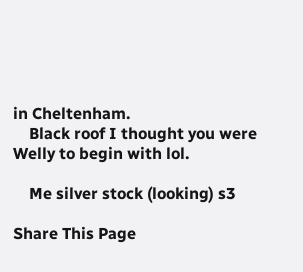in Cheltenham.
    Black roof I thought you were Welly to begin with lol.

    Me silver stock (looking) s3

Share This Page